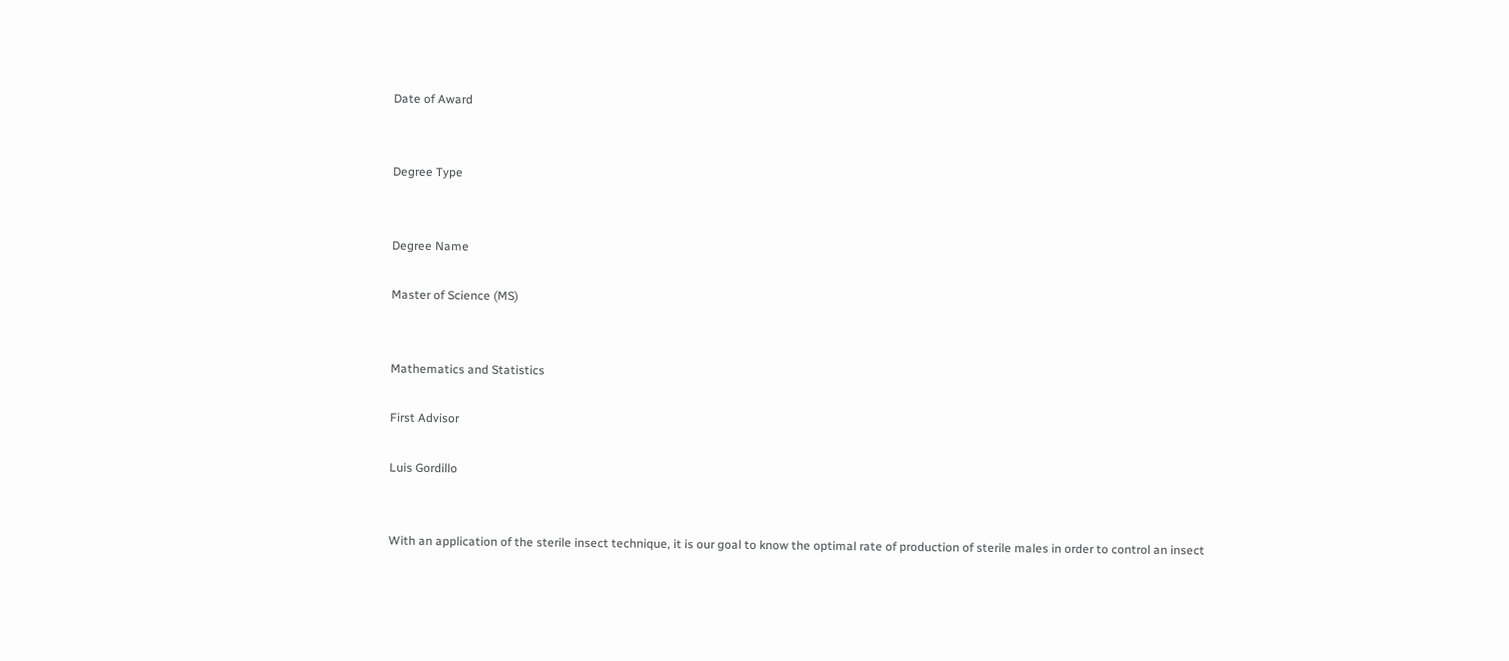Date of Award


Degree Type


Degree Name

Master of Science (MS)


Mathematics and Statistics

First Advisor

Luis Gordillo


With an application of the sterile insect technique, it is our goal to know the optimal rate of production of sterile males in order to control an insect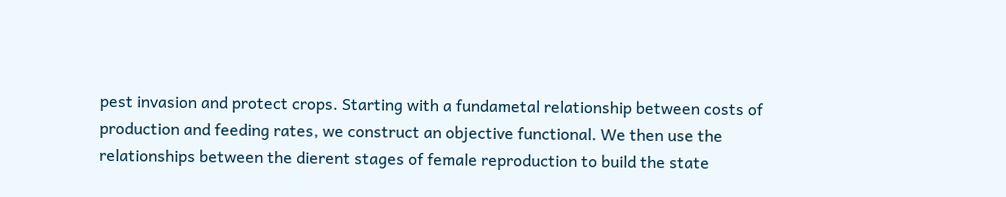pest invasion and protect crops. Starting with a fundametal relationship between costs of production and feeding rates, we construct an objective functional. We then use the relationships between the dierent stages of female reproduction to build the state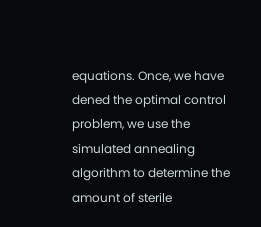equations. Once, we have dened the optimal control problem, we use the simulated annealing algorithm to determine the amount of sterile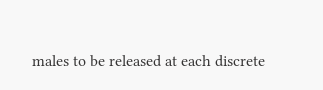males to be released at each discrete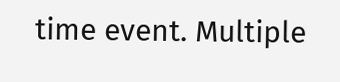time event. Multiple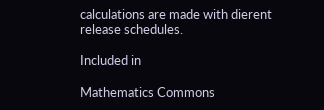calculations are made with dierent release schedules.

Included in

Mathematics Commons